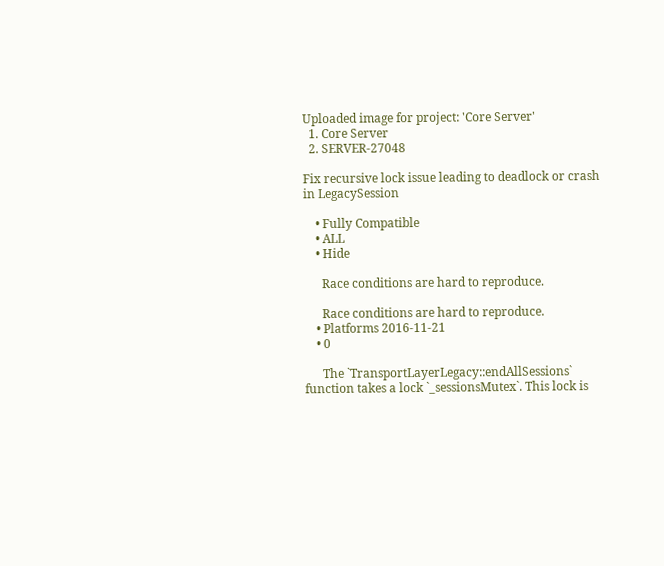Uploaded image for project: 'Core Server'
  1. Core Server
  2. SERVER-27048

Fix recursive lock issue leading to deadlock or crash in LegacySession

    • Fully Compatible
    • ALL
    • Hide

      Race conditions are hard to reproduce.

      Race conditions are hard to reproduce.
    • Platforms 2016-11-21
    • 0

      The `TransportLayerLegacy::endAllSessions` function takes a lock `_sessionsMutex`. This lock is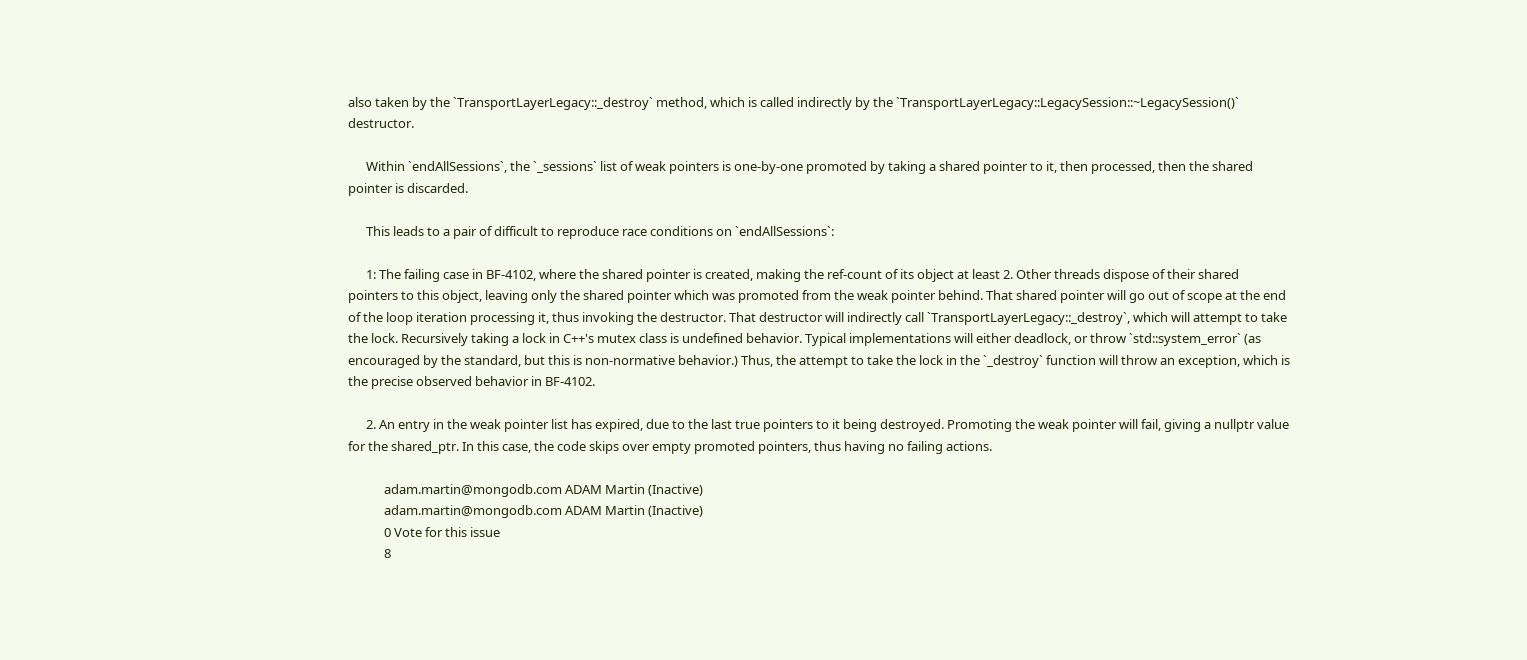also taken by the `TransportLayerLegacy::_destroy` method, which is called indirectly by the `TransportLayerLegacy::LegacySession::~LegacySession()` destructor.

      Within `endAllSessions`, the `_sessions` list of weak pointers is one-by-one promoted by taking a shared pointer to it, then processed, then the shared pointer is discarded.

      This leads to a pair of difficult to reproduce race conditions on `endAllSessions`:

      1: The failing case in BF-4102, where the shared pointer is created, making the ref-count of its object at least 2. Other threads dispose of their shared pointers to this object, leaving only the shared pointer which was promoted from the weak pointer behind. That shared pointer will go out of scope at the end of the loop iteration processing it, thus invoking the destructor. That destructor will indirectly call `TransportLayerLegacy::_destroy`, which will attempt to take the lock. Recursively taking a lock in C++'s mutex class is undefined behavior. Typical implementations will either deadlock, or throw `std::system_error` (as encouraged by the standard, but this is non-normative behavior.) Thus, the attempt to take the lock in the `_destroy` function will throw an exception, which is the precise observed behavior in BF-4102.

      2. An entry in the weak pointer list has expired, due to the last true pointers to it being destroyed. Promoting the weak pointer will fail, giving a nullptr value for the shared_ptr. In this case, the code skips over empty promoted pointers, thus having no failing actions.

            adam.martin@mongodb.com ADAM Martin (Inactive)
            adam.martin@mongodb.com ADAM Martin (Inactive)
            0 Vote for this issue
            8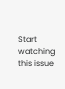Start watching this issue